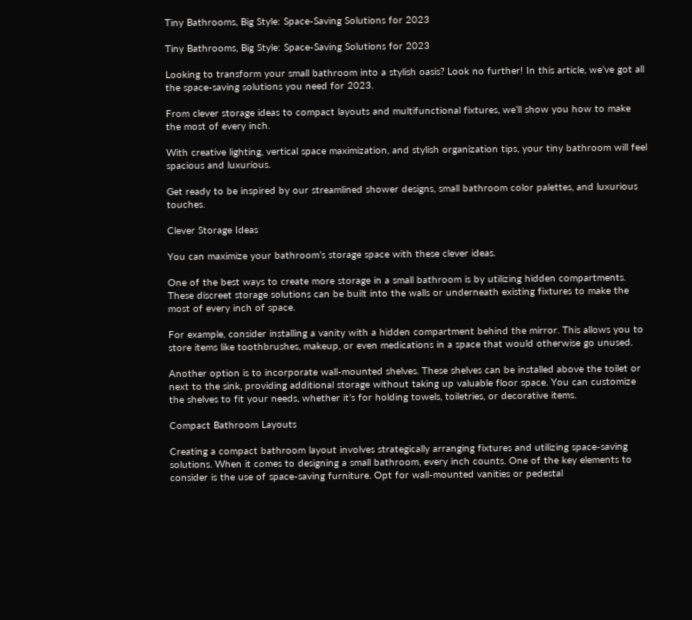Tiny Bathrooms, Big Style: Space-Saving Solutions for 2023

Tiny Bathrooms, Big Style: Space-Saving Solutions for 2023

Looking to transform your small bathroom into a stylish oasis? Look no further! In this article, we’ve got all the space-saving solutions you need for 2023.

From clever storage ideas to compact layouts and multifunctional fixtures, we’ll show you how to make the most of every inch.

With creative lighting, vertical space maximization, and stylish organization tips, your tiny bathroom will feel spacious and luxurious.

Get ready to be inspired by our streamlined shower designs, small bathroom color palettes, and luxurious touches.

Clever Storage Ideas

You can maximize your bathroom’s storage space with these clever ideas.

One of the best ways to create more storage in a small bathroom is by utilizing hidden compartments. These discreet storage solutions can be built into the walls or underneath existing fixtures to make the most of every inch of space.

For example, consider installing a vanity with a hidden compartment behind the mirror. This allows you to store items like toothbrushes, makeup, or even medications in a space that would otherwise go unused.

Another option is to incorporate wall-mounted shelves. These shelves can be installed above the toilet or next to the sink, providing additional storage without taking up valuable floor space. You can customize the shelves to fit your needs, whether it’s for holding towels, toiletries, or decorative items.

Compact Bathroom Layouts

Creating a compact bathroom layout involves strategically arranging fixtures and utilizing space-saving solutions. When it comes to designing a small bathroom, every inch counts. One of the key elements to consider is the use of space-saving furniture. Opt for wall-mounted vanities or pedestal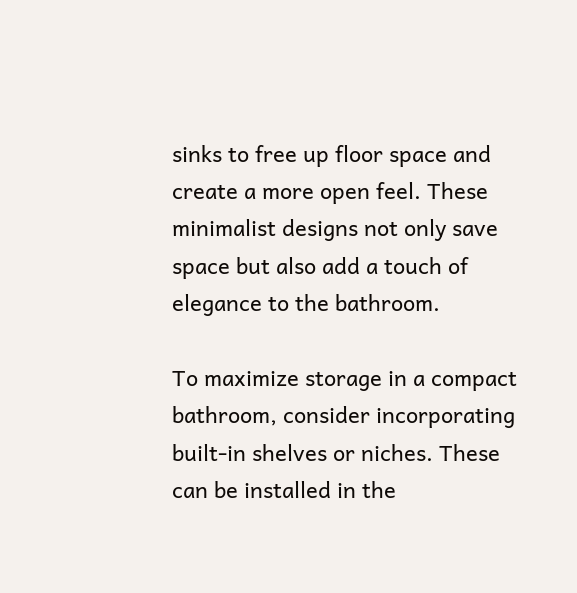sinks to free up floor space and create a more open feel. These minimalist designs not only save space but also add a touch of elegance to the bathroom.

To maximize storage in a compact bathroom, consider incorporating built-in shelves or niches. These can be installed in the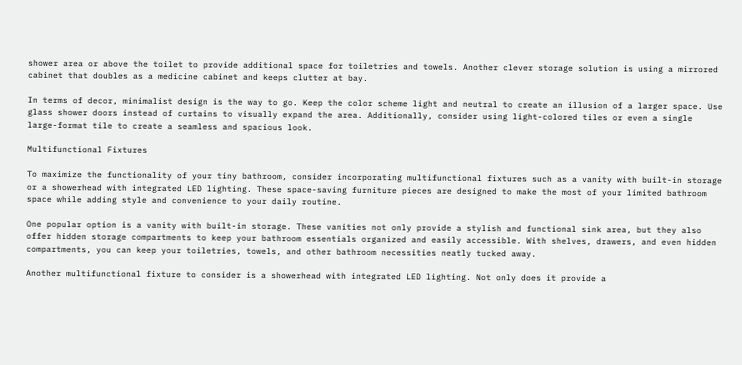shower area or above the toilet to provide additional space for toiletries and towels. Another clever storage solution is using a mirrored cabinet that doubles as a medicine cabinet and keeps clutter at bay.

In terms of decor, minimalist design is the way to go. Keep the color scheme light and neutral to create an illusion of a larger space. Use glass shower doors instead of curtains to visually expand the area. Additionally, consider using light-colored tiles or even a single large-format tile to create a seamless and spacious look.

Multifunctional Fixtures

To maximize the functionality of your tiny bathroom, consider incorporating multifunctional fixtures such as a vanity with built-in storage or a showerhead with integrated LED lighting. These space-saving furniture pieces are designed to make the most of your limited bathroom space while adding style and convenience to your daily routine.

One popular option is a vanity with built-in storage. These vanities not only provide a stylish and functional sink area, but they also offer hidden storage compartments to keep your bathroom essentials organized and easily accessible. With shelves, drawers, and even hidden compartments, you can keep your toiletries, towels, and other bathroom necessities neatly tucked away.

Another multifunctional fixture to consider is a showerhead with integrated LED lighting. Not only does it provide a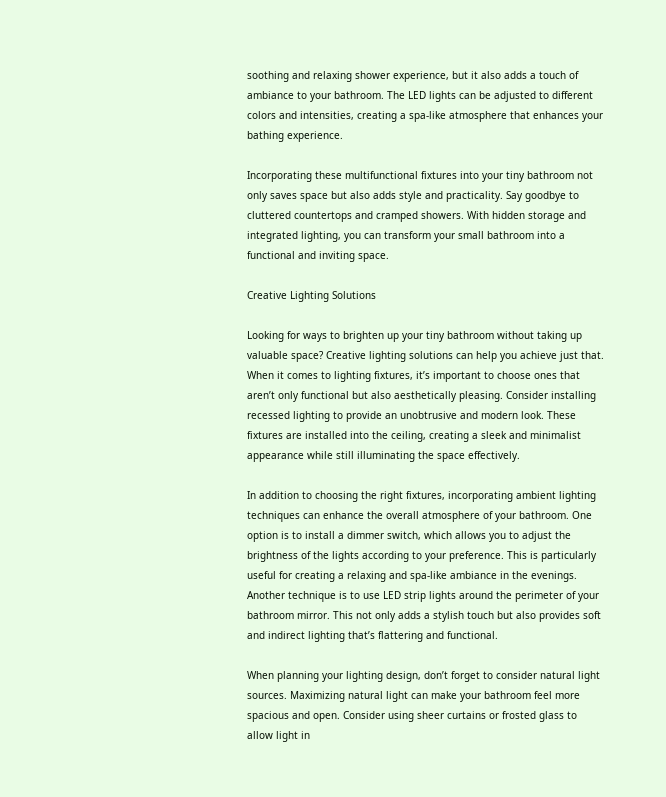soothing and relaxing shower experience, but it also adds a touch of ambiance to your bathroom. The LED lights can be adjusted to different colors and intensities, creating a spa-like atmosphere that enhances your bathing experience.

Incorporating these multifunctional fixtures into your tiny bathroom not only saves space but also adds style and practicality. Say goodbye to cluttered countertops and cramped showers. With hidden storage and integrated lighting, you can transform your small bathroom into a functional and inviting space.

Creative Lighting Solutions

Looking for ways to brighten up your tiny bathroom without taking up valuable space? Creative lighting solutions can help you achieve just that. When it comes to lighting fixtures, it’s important to choose ones that aren’t only functional but also aesthetically pleasing. Consider installing recessed lighting to provide an unobtrusive and modern look. These fixtures are installed into the ceiling, creating a sleek and minimalist appearance while still illuminating the space effectively.

In addition to choosing the right fixtures, incorporating ambient lighting techniques can enhance the overall atmosphere of your bathroom. One option is to install a dimmer switch, which allows you to adjust the brightness of the lights according to your preference. This is particularly useful for creating a relaxing and spa-like ambiance in the evenings. Another technique is to use LED strip lights around the perimeter of your bathroom mirror. This not only adds a stylish touch but also provides soft and indirect lighting that’s flattering and functional.

When planning your lighting design, don’t forget to consider natural light sources. Maximizing natural light can make your bathroom feel more spacious and open. Consider using sheer curtains or frosted glass to allow light in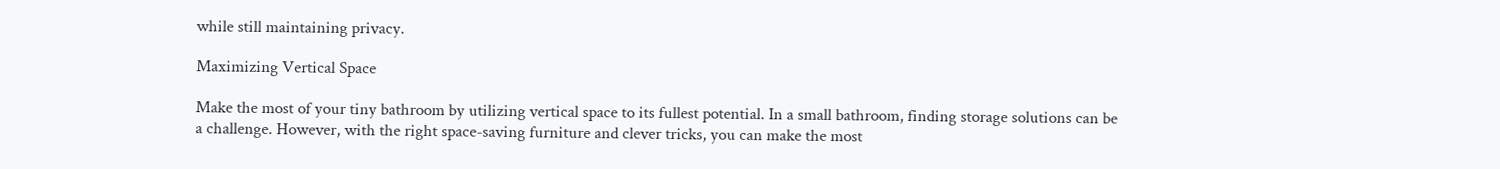while still maintaining privacy.

Maximizing Vertical Space

Make the most of your tiny bathroom by utilizing vertical space to its fullest potential. In a small bathroom, finding storage solutions can be a challenge. However, with the right space-saving furniture and clever tricks, you can make the most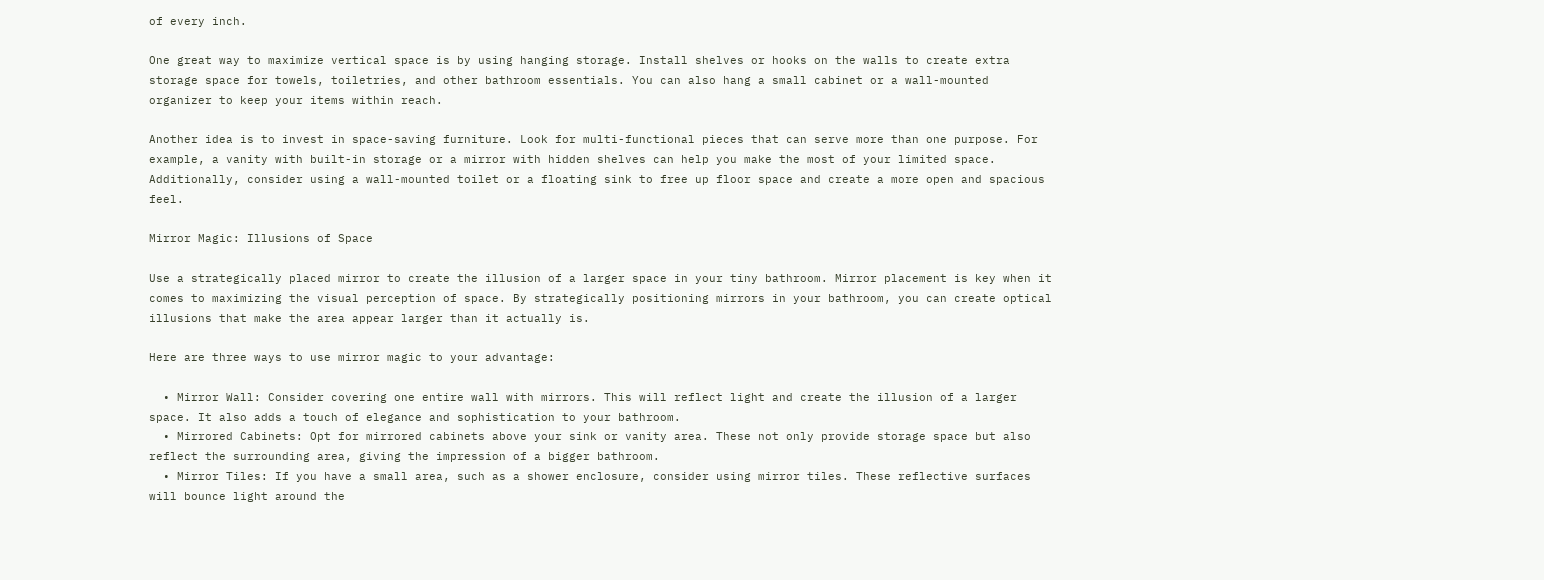of every inch.

One great way to maximize vertical space is by using hanging storage. Install shelves or hooks on the walls to create extra storage space for towels, toiletries, and other bathroom essentials. You can also hang a small cabinet or a wall-mounted organizer to keep your items within reach.

Another idea is to invest in space-saving furniture. Look for multi-functional pieces that can serve more than one purpose. For example, a vanity with built-in storage or a mirror with hidden shelves can help you make the most of your limited space. Additionally, consider using a wall-mounted toilet or a floating sink to free up floor space and create a more open and spacious feel.

Mirror Magic: Illusions of Space

Use a strategically placed mirror to create the illusion of a larger space in your tiny bathroom. Mirror placement is key when it comes to maximizing the visual perception of space. By strategically positioning mirrors in your bathroom, you can create optical illusions that make the area appear larger than it actually is.

Here are three ways to use mirror magic to your advantage:

  • Mirror Wall: Consider covering one entire wall with mirrors. This will reflect light and create the illusion of a larger space. It also adds a touch of elegance and sophistication to your bathroom.
  • Mirrored Cabinets: Opt for mirrored cabinets above your sink or vanity area. These not only provide storage space but also reflect the surrounding area, giving the impression of a bigger bathroom.
  • Mirror Tiles: If you have a small area, such as a shower enclosure, consider using mirror tiles. These reflective surfaces will bounce light around the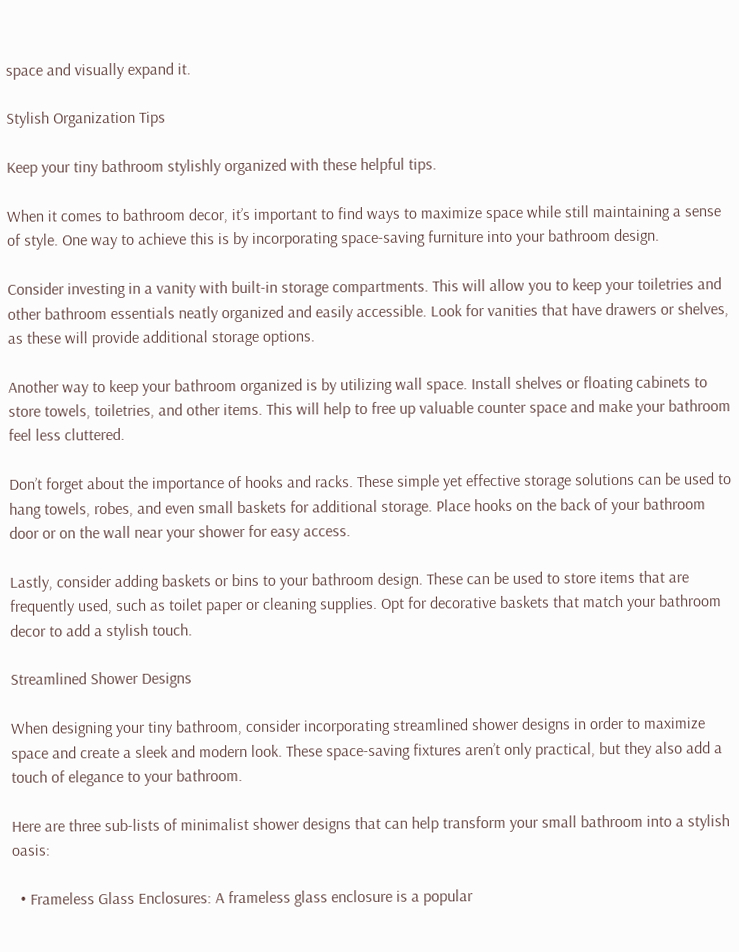space and visually expand it.

Stylish Organization Tips

Keep your tiny bathroom stylishly organized with these helpful tips.

When it comes to bathroom decor, it’s important to find ways to maximize space while still maintaining a sense of style. One way to achieve this is by incorporating space-saving furniture into your bathroom design.

Consider investing in a vanity with built-in storage compartments. This will allow you to keep your toiletries and other bathroom essentials neatly organized and easily accessible. Look for vanities that have drawers or shelves, as these will provide additional storage options.

Another way to keep your bathroom organized is by utilizing wall space. Install shelves or floating cabinets to store towels, toiletries, and other items. This will help to free up valuable counter space and make your bathroom feel less cluttered.

Don’t forget about the importance of hooks and racks. These simple yet effective storage solutions can be used to hang towels, robes, and even small baskets for additional storage. Place hooks on the back of your bathroom door or on the wall near your shower for easy access.

Lastly, consider adding baskets or bins to your bathroom design. These can be used to store items that are frequently used, such as toilet paper or cleaning supplies. Opt for decorative baskets that match your bathroom decor to add a stylish touch.

Streamlined Shower Designs

When designing your tiny bathroom, consider incorporating streamlined shower designs in order to maximize space and create a sleek and modern look. These space-saving fixtures aren’t only practical, but they also add a touch of elegance to your bathroom.

Here are three sub-lists of minimalist shower designs that can help transform your small bathroom into a stylish oasis:

  • Frameless Glass Enclosures: A frameless glass enclosure is a popular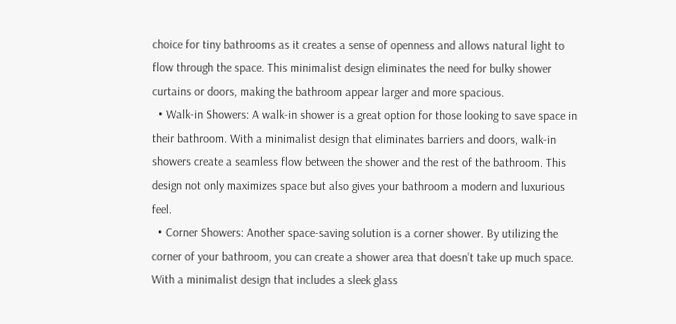choice for tiny bathrooms as it creates a sense of openness and allows natural light to flow through the space. This minimalist design eliminates the need for bulky shower curtains or doors, making the bathroom appear larger and more spacious.
  • Walk-in Showers: A walk-in shower is a great option for those looking to save space in their bathroom. With a minimalist design that eliminates barriers and doors, walk-in showers create a seamless flow between the shower and the rest of the bathroom. This design not only maximizes space but also gives your bathroom a modern and luxurious feel.
  • Corner Showers: Another space-saving solution is a corner shower. By utilizing the corner of your bathroom, you can create a shower area that doesn’t take up much space. With a minimalist design that includes a sleek glass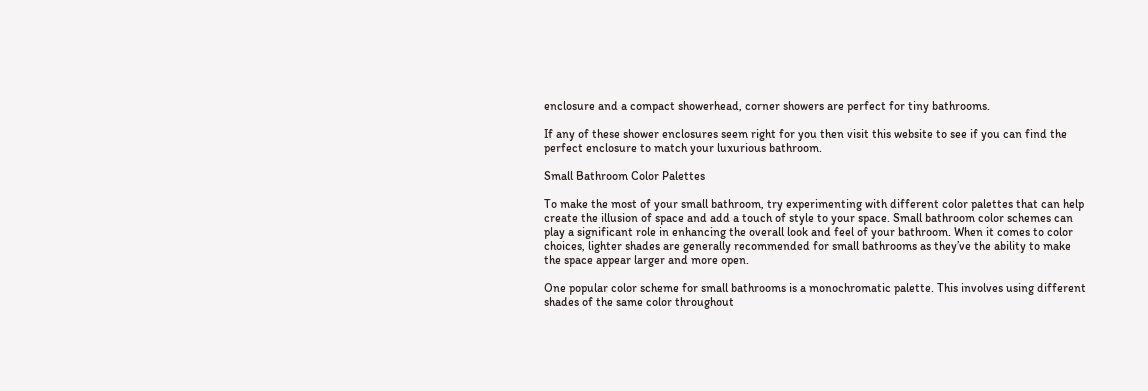enclosure and a compact showerhead, corner showers are perfect for tiny bathrooms.

If any of these shower enclosures seem right for you then visit this website to see if you can find the perfect enclosure to match your luxurious bathroom.

Small Bathroom Color Palettes

To make the most of your small bathroom, try experimenting with different color palettes that can help create the illusion of space and add a touch of style to your space. Small bathroom color schemes can play a significant role in enhancing the overall look and feel of your bathroom. When it comes to color choices, lighter shades are generally recommended for small bathrooms as they’ve the ability to make the space appear larger and more open.

One popular color scheme for small bathrooms is a monochromatic palette. This involves using different shades of the same color throughout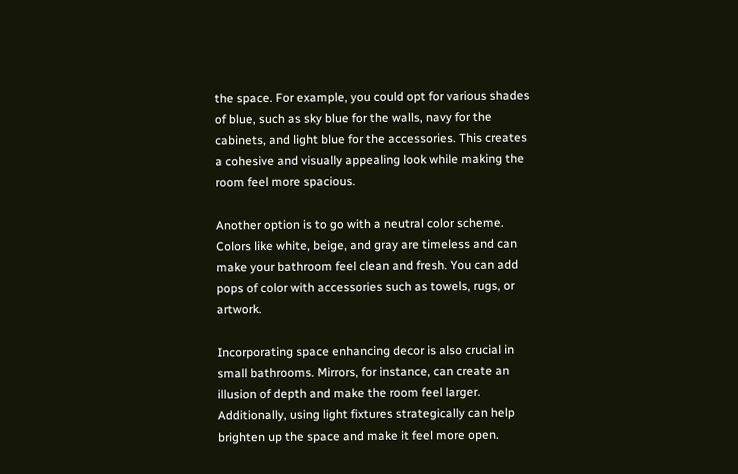the space. For example, you could opt for various shades of blue, such as sky blue for the walls, navy for the cabinets, and light blue for the accessories. This creates a cohesive and visually appealing look while making the room feel more spacious.

Another option is to go with a neutral color scheme. Colors like white, beige, and gray are timeless and can make your bathroom feel clean and fresh. You can add pops of color with accessories such as towels, rugs, or artwork.

Incorporating space enhancing decor is also crucial in small bathrooms. Mirrors, for instance, can create an illusion of depth and make the room feel larger. Additionally, using light fixtures strategically can help brighten up the space and make it feel more open.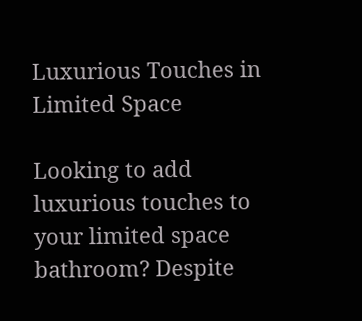Luxurious Touches in Limited Space

Looking to add luxurious touches to your limited space bathroom? Despite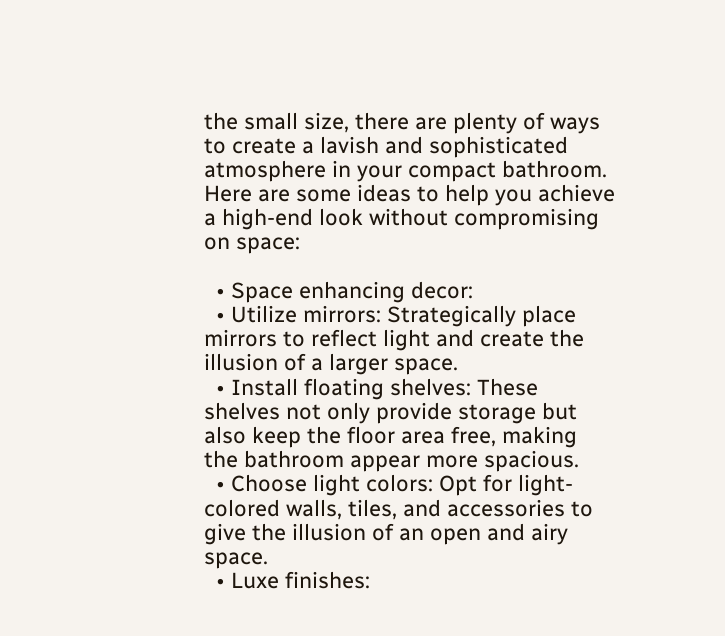the small size, there are plenty of ways to create a lavish and sophisticated atmosphere in your compact bathroom. Here are some ideas to help you achieve a high-end look without compromising on space:

  • Space enhancing decor:
  • Utilize mirrors: Strategically place mirrors to reflect light and create the illusion of a larger space.
  • Install floating shelves: These shelves not only provide storage but also keep the floor area free, making the bathroom appear more spacious.
  • Choose light colors: Opt for light-colored walls, tiles, and accessories to give the illusion of an open and airy space.
  • Luxe finishes: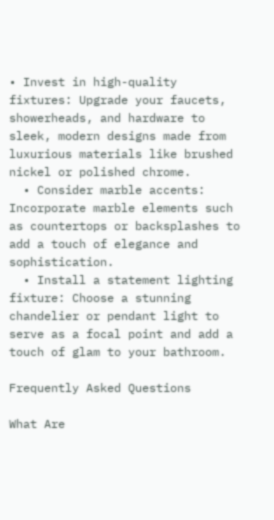• Invest in high-quality fixtures: Upgrade your faucets, showerheads, and hardware to sleek, modern designs made from luxurious materials like brushed nickel or polished chrome.
  • Consider marble accents: Incorporate marble elements such as countertops or backsplashes to add a touch of elegance and sophistication.
  • Install a statement lighting fixture: Choose a stunning chandelier or pendant light to serve as a focal point and add a touch of glam to your bathroom.

Frequently Asked Questions

What Are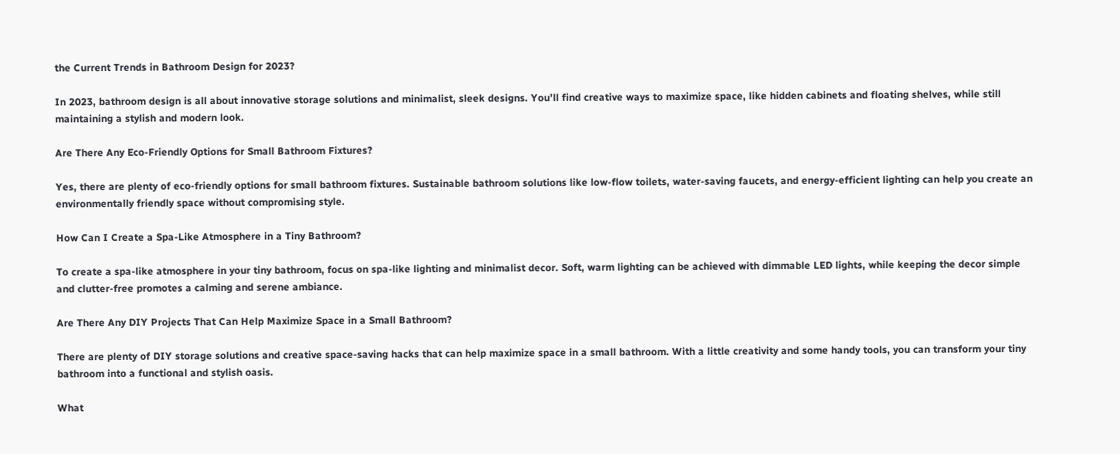the Current Trends in Bathroom Design for 2023?

In 2023, bathroom design is all about innovative storage solutions and minimalist, sleek designs. You’ll find creative ways to maximize space, like hidden cabinets and floating shelves, while still maintaining a stylish and modern look.

Are There Any Eco-Friendly Options for Small Bathroom Fixtures?

Yes, there are plenty of eco-friendly options for small bathroom fixtures. Sustainable bathroom solutions like low-flow toilets, water-saving faucets, and energy-efficient lighting can help you create an environmentally friendly space without compromising style.

How Can I Create a Spa-Like Atmosphere in a Tiny Bathroom?

To create a spa-like atmosphere in your tiny bathroom, focus on spa-like lighting and minimalist decor. Soft, warm lighting can be achieved with dimmable LED lights, while keeping the decor simple and clutter-free promotes a calming and serene ambiance.

Are There Any DIY Projects That Can Help Maximize Space in a Small Bathroom?

There are plenty of DIY storage solutions and creative space-saving hacks that can help maximize space in a small bathroom. With a little creativity and some handy tools, you can transform your tiny bathroom into a functional and stylish oasis.

What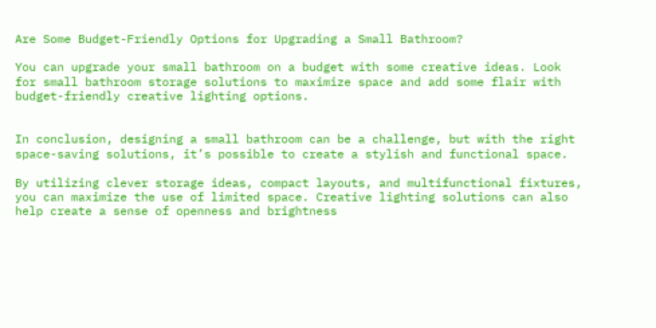Are Some Budget-Friendly Options for Upgrading a Small Bathroom?

You can upgrade your small bathroom on a budget with some creative ideas. Look for small bathroom storage solutions to maximize space and add some flair with budget-friendly creative lighting options.


In conclusion, designing a small bathroom can be a challenge, but with the right space-saving solutions, it’s possible to create a stylish and functional space.

By utilizing clever storage ideas, compact layouts, and multifunctional fixtures, you can maximize the use of limited space. Creative lighting solutions can also help create a sense of openness and brightness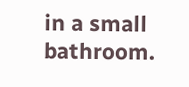in a small bathroom.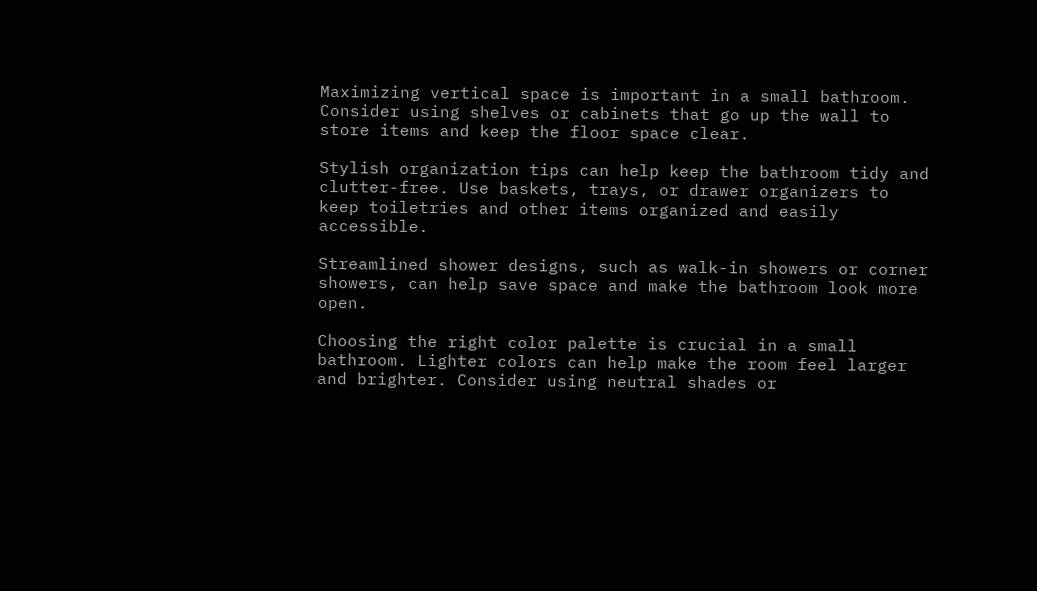Maximizing vertical space is important in a small bathroom. Consider using shelves or cabinets that go up the wall to store items and keep the floor space clear.

Stylish organization tips can help keep the bathroom tidy and clutter-free. Use baskets, trays, or drawer organizers to keep toiletries and other items organized and easily accessible.

Streamlined shower designs, such as walk-in showers or corner showers, can help save space and make the bathroom look more open.

Choosing the right color palette is crucial in a small bathroom. Lighter colors can help make the room feel larger and brighter. Consider using neutral shades or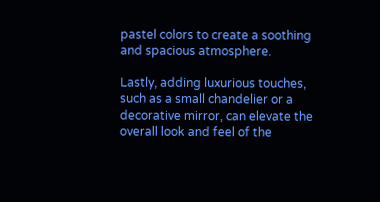pastel colors to create a soothing and spacious atmosphere.

Lastly, adding luxurious touches, such as a small chandelier or a decorative mirror, can elevate the overall look and feel of the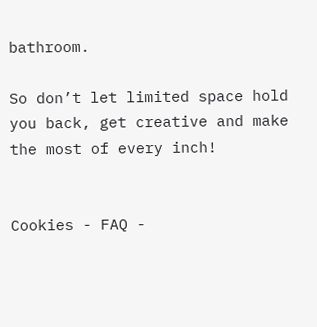bathroom.

So don’t let limited space hold you back, get creative and make the most of every inch!


Cookies - FAQ -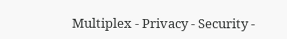Multiplex - Privacy - Security -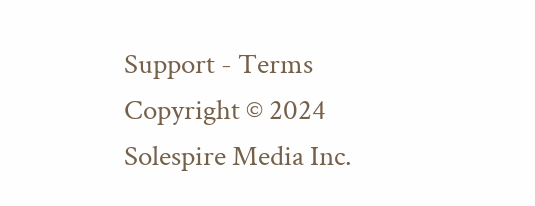Support - Terms
Copyright © 2024 Solespire Media Inc.